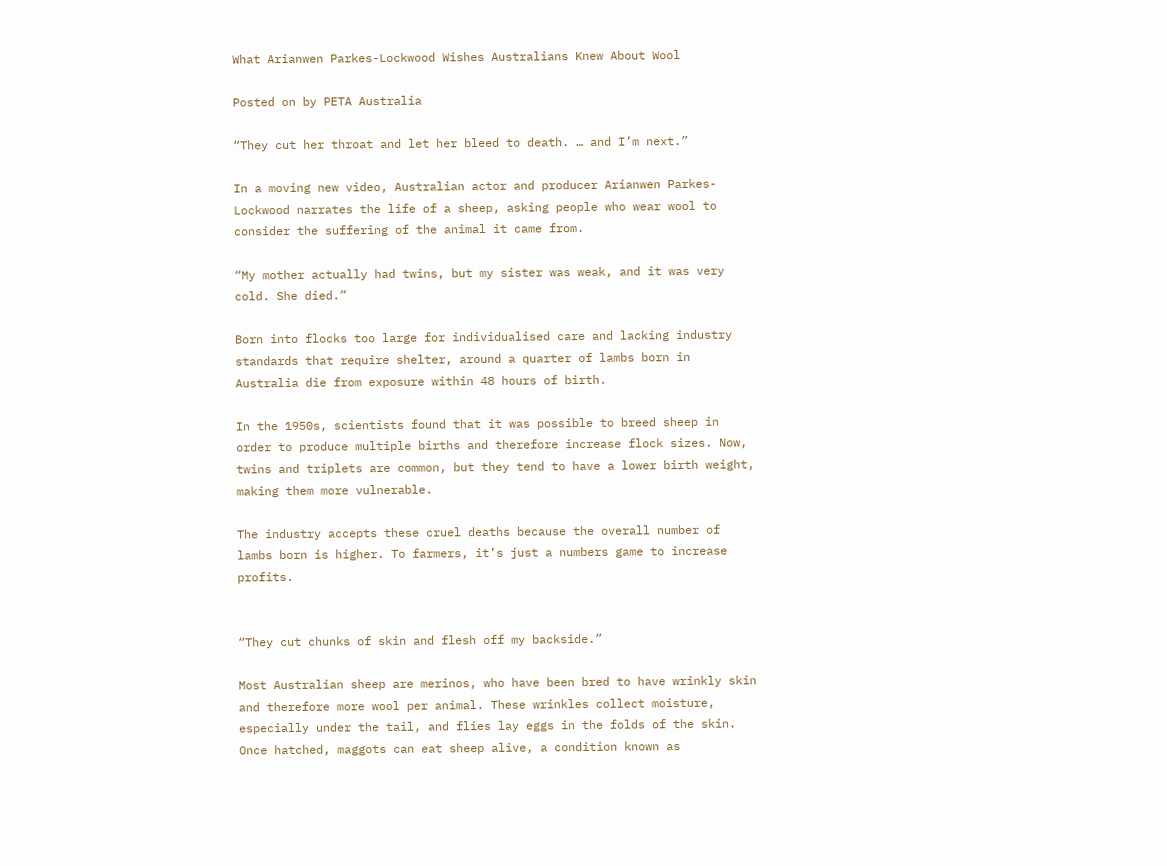What Arianwen Parkes-Lockwood Wishes Australians Knew About Wool

Posted on by PETA Australia

“They cut her throat and let her bleed to death. … and I’m next.”

In a moving new video, Australian actor and producer Arianwen Parkes-Lockwood narrates the life of a sheep, asking people who wear wool to consider the suffering of the animal it came from.

“My mother actually had twins, but my sister was weak, and it was very cold. She died.”

Born into flocks too large for individualised care and lacking industry standards that require shelter, around a quarter of lambs born in Australia die from exposure within 48 hours of birth.

In the 1950s, scientists found that it was possible to breed sheep in order to produce multiple births and therefore increase flock sizes. Now, twins and triplets are common, but they tend to have a lower birth weight, making them more vulnerable.

The industry accepts these cruel deaths because the overall number of lambs born is higher. To farmers, it’s just a numbers game to increase profits.


“They cut chunks of skin and flesh off my backside.”

Most Australian sheep are merinos, who have been bred to have wrinkly skin and therefore more wool per animal. These wrinkles collect moisture, especially under the tail, and flies lay eggs in the folds of the skin. Once hatched, maggots can eat sheep alive, a condition known as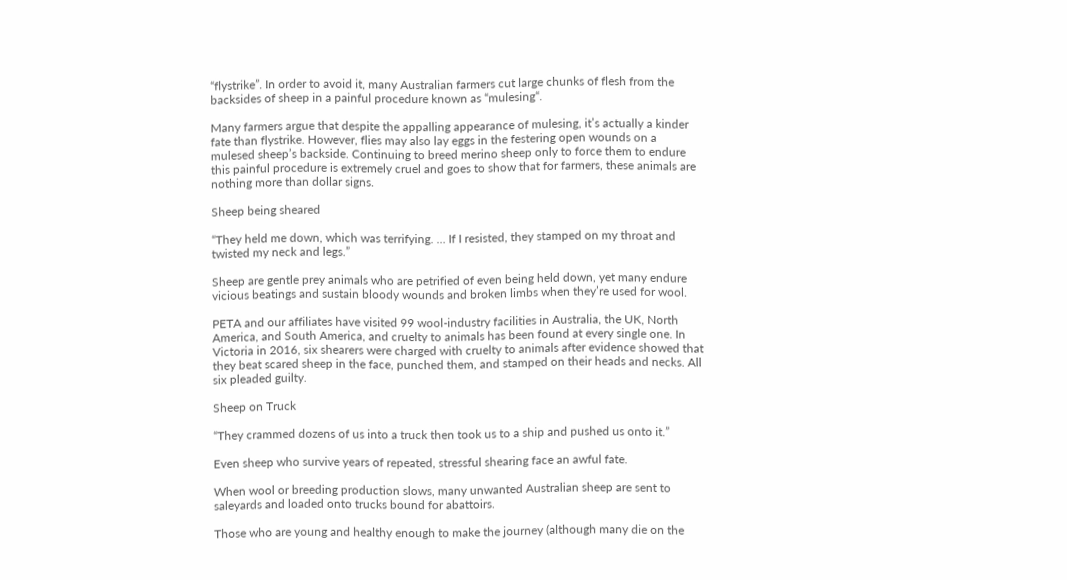“flystrike”. In order to avoid it, many Australian farmers cut large chunks of flesh from the backsides of sheep in a painful procedure known as “mulesing“.

Many farmers argue that despite the appalling appearance of mulesing, it’s actually a kinder fate than flystrike. However, flies may also lay eggs in the festering open wounds on a mulesed sheep’s backside. Continuing to breed merino sheep only to force them to endure this painful procedure is extremely cruel and goes to show that for farmers, these animals are nothing more than dollar signs.

Sheep being sheared

“They held me down, which was terrifying. … If I resisted, they stamped on my throat and twisted my neck and legs.”

Sheep are gentle prey animals who are petrified of even being held down, yet many endure vicious beatings and sustain bloody wounds and broken limbs when they’re used for wool.

PETA and our affiliates have visited 99 wool-industry facilities in Australia, the UK, North America, and South America, and cruelty to animals has been found at every single one. In Victoria in 2016, six shearers were charged with cruelty to animals after evidence showed that they beat scared sheep in the face, punched them, and stamped on their heads and necks. All six pleaded guilty.

Sheep on Truck

“They crammed dozens of us into a truck then took us to a ship and pushed us onto it.”

Even sheep who survive years of repeated, stressful shearing face an awful fate.

When wool or breeding production slows, many unwanted Australian sheep are sent to saleyards and loaded onto trucks bound for abattoirs.

Those who are young and healthy enough to make the journey (although many die on the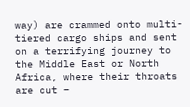way) are crammed onto multi-tiered cargo ships and sent on a terrifying journey to the Middle East or North Africa, where their throats are cut –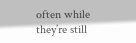often while they’re still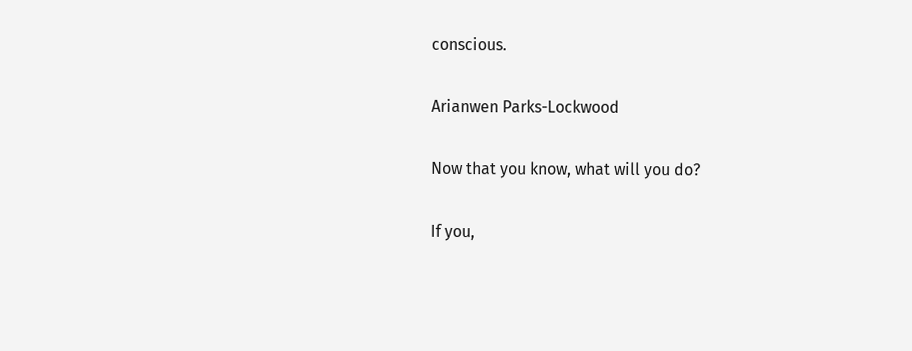conscious.

Arianwen Parks-Lockwood

Now that you know, what will you do?

If you,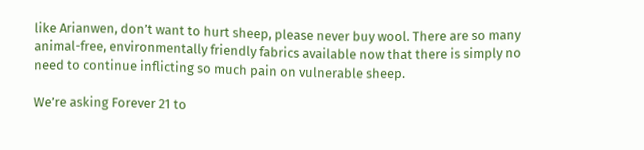like Arianwen, don’t want to hurt sheep, please never buy wool. There are so many animal-free, environmentally friendly fabrics available now that there is simply no need to continue inflicting so much pain on vulnerable sheep.

We’re asking Forever 21 to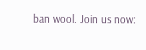ban wool. Join us now: